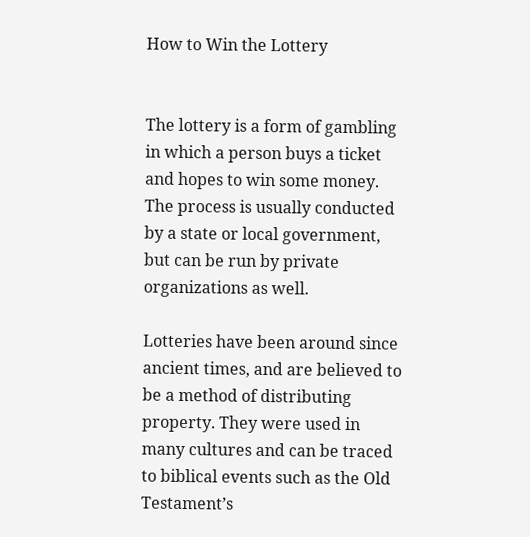How to Win the Lottery


The lottery is a form of gambling in which a person buys a ticket and hopes to win some money. The process is usually conducted by a state or local government, but can be run by private organizations as well.

Lotteries have been around since ancient times, and are believed to be a method of distributing property. They were used in many cultures and can be traced to biblical events such as the Old Testament’s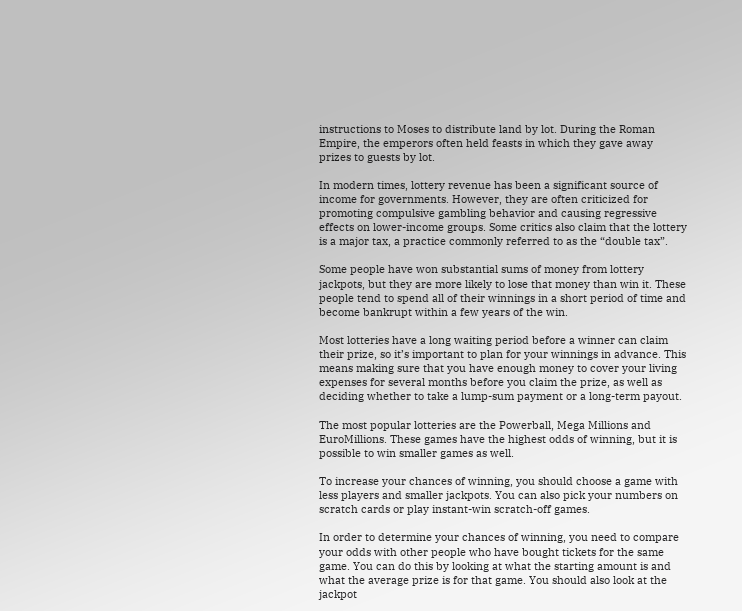instructions to Moses to distribute land by lot. During the Roman Empire, the emperors often held feasts in which they gave away prizes to guests by lot.

In modern times, lottery revenue has been a significant source of income for governments. However, they are often criticized for promoting compulsive gambling behavior and causing regressive effects on lower-income groups. Some critics also claim that the lottery is a major tax, a practice commonly referred to as the “double tax”.

Some people have won substantial sums of money from lottery jackpots, but they are more likely to lose that money than win it. These people tend to spend all of their winnings in a short period of time and become bankrupt within a few years of the win.

Most lotteries have a long waiting period before a winner can claim their prize, so it’s important to plan for your winnings in advance. This means making sure that you have enough money to cover your living expenses for several months before you claim the prize, as well as deciding whether to take a lump-sum payment or a long-term payout.

The most popular lotteries are the Powerball, Mega Millions and EuroMillions. These games have the highest odds of winning, but it is possible to win smaller games as well.

To increase your chances of winning, you should choose a game with less players and smaller jackpots. You can also pick your numbers on scratch cards or play instant-win scratch-off games.

In order to determine your chances of winning, you need to compare your odds with other people who have bought tickets for the same game. You can do this by looking at what the starting amount is and what the average prize is for that game. You should also look at the jackpot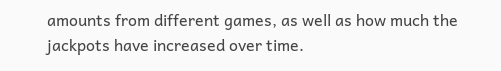amounts from different games, as well as how much the jackpots have increased over time.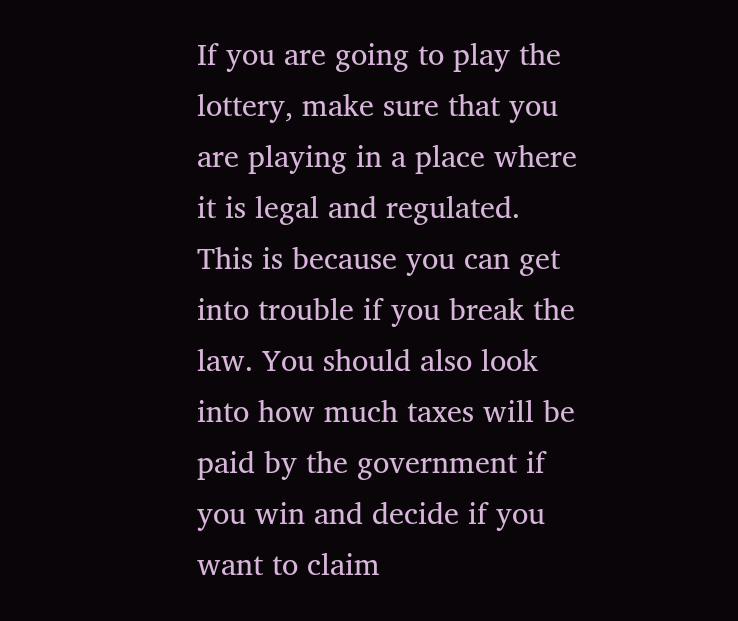If you are going to play the lottery, make sure that you are playing in a place where it is legal and regulated. This is because you can get into trouble if you break the law. You should also look into how much taxes will be paid by the government if you win and decide if you want to claim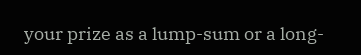your prize as a lump-sum or a long-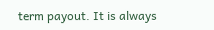term payout. It is always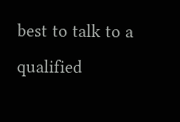best to talk to a qualified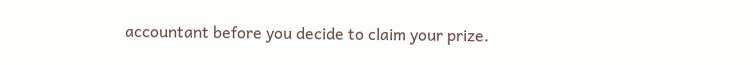accountant before you decide to claim your prize.